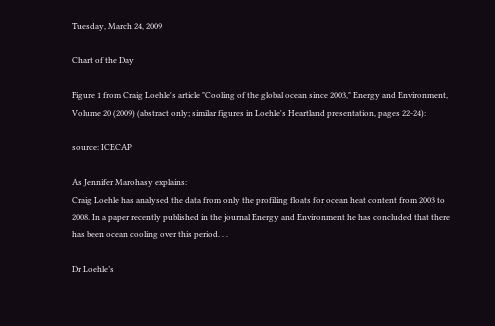Tuesday, March 24, 2009

Chart of the Day

Figure 1 from Craig Loehle's article "Cooling of the global ocean since 2003," Energy and Environment, Volume 20 (2009) (abstract only; similar figures in Loehle's Heartland presentation, pages 22-24):

source: ICECAP

As Jennifer Marohasy explains:
Craig Loehle has analysed the data from only the profiling floats for ocean heat content from 2003 to 2008. In a paper recently published in the journal Energy and Environment he has concluded that there has been ocean cooling over this period. . .

Dr Loehle’s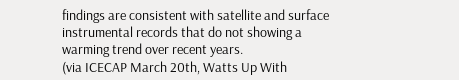findings are consistent with satellite and surface instrumental records that do not showing a warming trend over recent years.
(via ICECAP March 20th, Watts Up With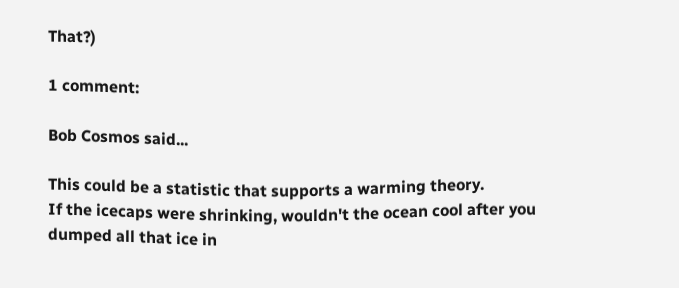That?)

1 comment:

Bob Cosmos said...

This could be a statistic that supports a warming theory.
If the icecaps were shrinking, wouldn't the ocean cool after you dumped all that ice in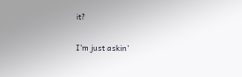it?

I'm just askin'